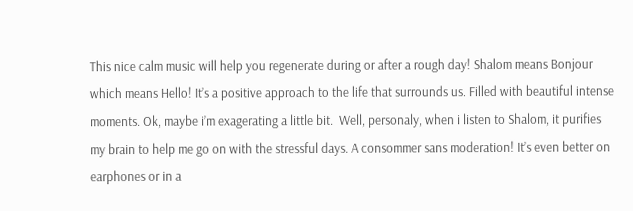This nice calm music will help you regenerate during or after a rough day! Shalom means Bonjour which means Hello! It’s a positive approach to the life that surrounds us. Filled with beautiful intense moments. Ok, maybe i’m exagerating a little bit.  Well, personaly, when i listen to Shalom, it purifies my brain to help me go on with the stressful days. A consommer sans moderation! It’s even better on earphones or in a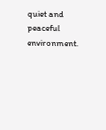quiet and peaceful environment.